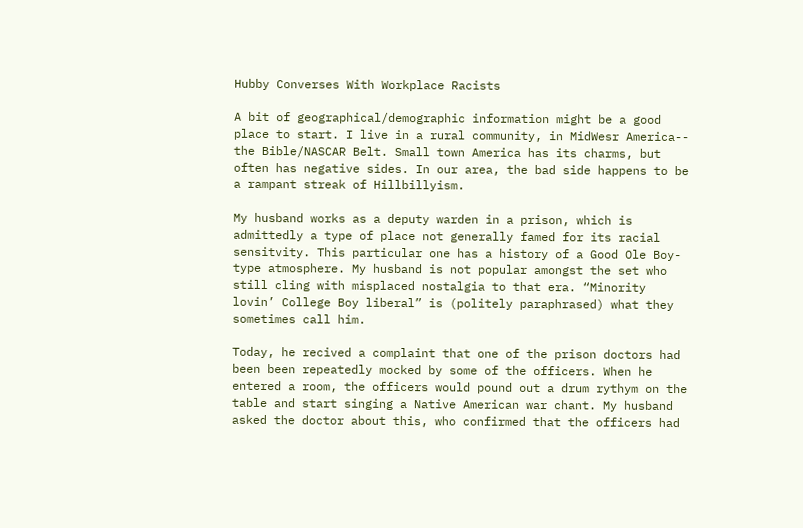Hubby Converses With Workplace Racists

A bit of geographical/demographic information might be a good place to start. I live in a rural community, in MidWesr America-- the Bible/NASCAR Belt. Small town America has its charms, but often has negative sides. In our area, the bad side happens to be a rampant streak of Hillbillyism.

My husband works as a deputy warden in a prison, which is admittedly a type of place not generally famed for its racial sensitvity. This particular one has a history of a Good Ole Boy-type atmosphere. My husband is not popular amongst the set who still cling with misplaced nostalgia to that era. “Minority lovin’ College Boy liberal” is (politely paraphrased) what they sometimes call him.

Today, he recived a complaint that one of the prison doctors had been been repeatedly mocked by some of the officers. When he entered a room, the officers would pound out a drum rythym on the table and start singing a Native American war chant. My husband asked the doctor about this, who confirmed that the officers had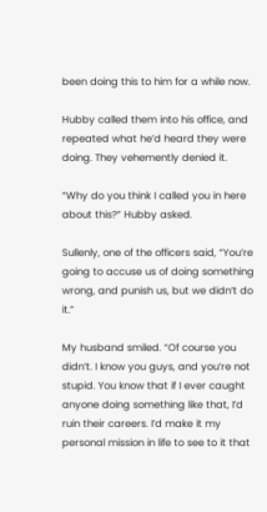been doing this to him for a while now.

Hubby called them into his office, and repeated what he’d heard they were doing. They vehemently denied it.

“Why do you think I called you in here about this?” Hubby asked.

Sullenly, one of the officers said, “You’re going to accuse us of doing something wrong, and punish us, but we didn’t do it.”

My husband smiled. “Of course you didn’t. I know you guys, and you’re not stupid. You know that if I ever caught anyone doing something like that, I’d ruin their careers. I’d make it my personal mission in life to see to it that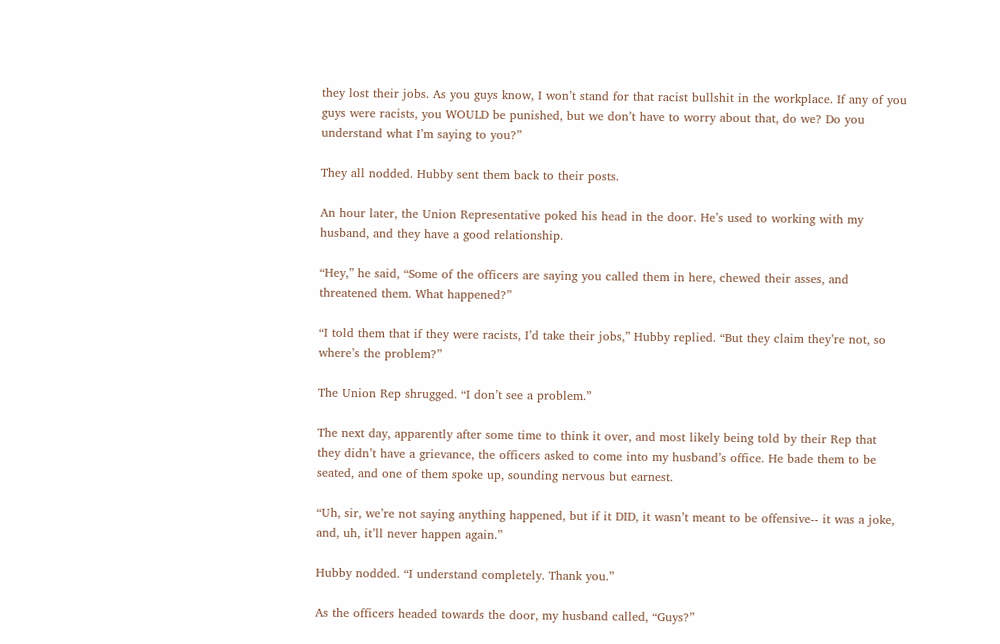they lost their jobs. As you guys know, I won’t stand for that racist bullshit in the workplace. If any of you guys were racists, you WOULD be punished, but we don’t have to worry about that, do we? Do you understand what I’m saying to you?”

They all nodded. Hubby sent them back to their posts.

An hour later, the Union Representative poked his head in the door. He’s used to working with my husband, and they have a good relationship.

“Hey,” he said, “Some of the officers are saying you called them in here, chewed their asses, and threatened them. What happened?”

“I told them that if they were racists, I’d take their jobs,” Hubby replied. “But they claim they’re not, so where’s the problem?”

The Union Rep shrugged. “I don’t see a problem.”

The next day, apparently after some time to think it over, and most likely being told by their Rep that they didn’t have a grievance, the officers asked to come into my husband’s office. He bade them to be seated, and one of them spoke up, sounding nervous but earnest.

“Uh, sir, we’re not saying anything happened, but if it DID, it wasn’t meant to be offensive-- it was a joke, and, uh, it’ll never happen again.”

Hubby nodded. “I understand completely. Thank you.”

As the officers headed towards the door, my husband called, “Guys?”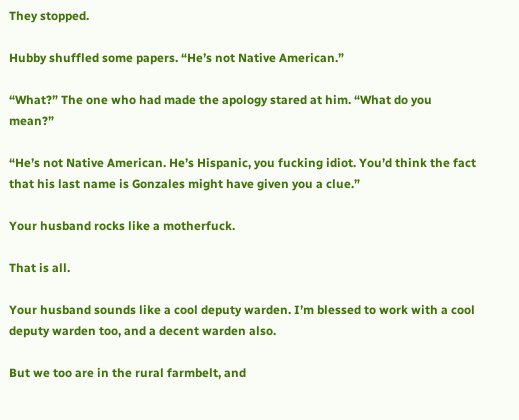They stopped.

Hubby shuffled some papers. “He’s not Native American.”

“What?” The one who had made the apology stared at him. “What do you mean?”

“He’s not Native American. He’s Hispanic, you fucking idiot. You’d think the fact that his last name is Gonzales might have given you a clue.”

Your husband rocks like a motherfuck.

That is all.

Your husband sounds like a cool deputy warden. I’m blessed to work with a cool deputy warden too, and a decent warden also.

But we too are in the rural farmbelt, and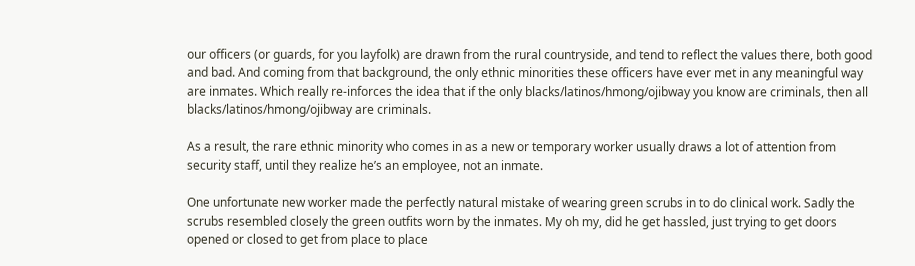our officers (or guards, for you layfolk) are drawn from the rural countryside, and tend to reflect the values there, both good and bad. And coming from that background, the only ethnic minorities these officers have ever met in any meaningful way are inmates. Which really re-inforces the idea that if the only blacks/latinos/hmong/ojibway you know are criminals, then all blacks/latinos/hmong/ojibway are criminals.

As a result, the rare ethnic minority who comes in as a new or temporary worker usually draws a lot of attention from security staff, until they realize he’s an employee, not an inmate.

One unfortunate new worker made the perfectly natural mistake of wearing green scrubs in to do clinical work. Sadly the scrubs resembled closely the green outfits worn by the inmates. My oh my, did he get hassled, just trying to get doors opened or closed to get from place to place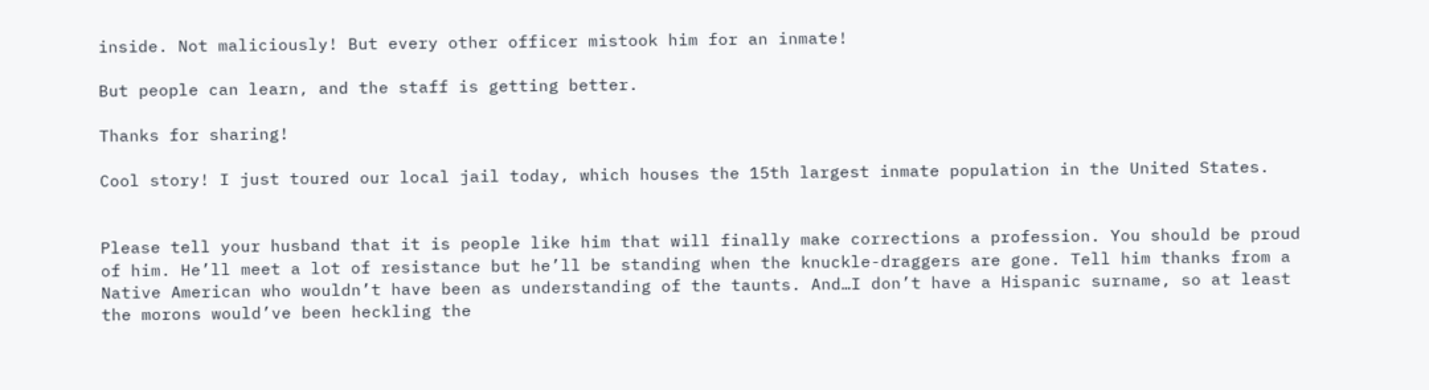inside. Not maliciously! But every other officer mistook him for an inmate!

But people can learn, and the staff is getting better.

Thanks for sharing!

Cool story! I just toured our local jail today, which houses the 15th largest inmate population in the United States.


Please tell your husband that it is people like him that will finally make corrections a profession. You should be proud of him. He’ll meet a lot of resistance but he’ll be standing when the knuckle-draggers are gone. Tell him thanks from a Native American who wouldn’t have been as understanding of the taunts. And…I don’t have a Hispanic surname, so at least the morons would’ve been heckling the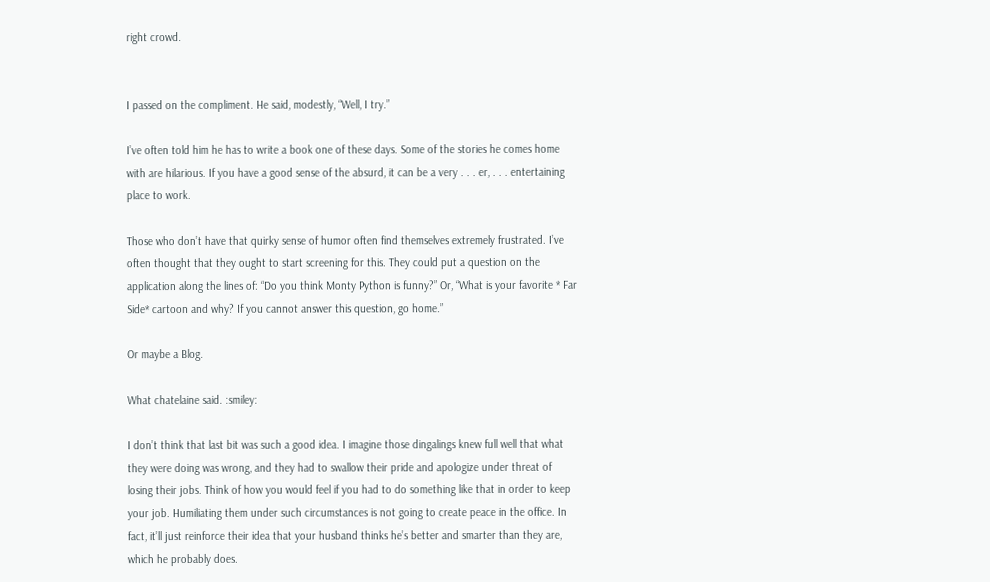right crowd.


I passed on the compliment. He said, modestly, “Well, I try.”

I’ve often told him he has to write a book one of these days. Some of the stories he comes home with are hilarious. If you have a good sense of the absurd, it can be a very . . . er, . . . entertaining place to work.

Those who don’t have that quirky sense of humor often find themselves extremely frustrated. I’ve often thought that they ought to start screening for this. They could put a question on the application along the lines of: “Do you think Monty Python is funny?” Or, “What is your favorite * Far Side* cartoon and why? If you cannot answer this question, go home.”

Or maybe a Blog.

What chatelaine said. :smiley:

I don’t think that last bit was such a good idea. I imagine those dingalings knew full well that what they were doing was wrong, and they had to swallow their pride and apologize under threat of losing their jobs. Think of how you would feel if you had to do something like that in order to keep your job. Humiliating them under such circumstances is not going to create peace in the office. In fact, it’ll just reinforce their idea that your husband thinks he’s better and smarter than they are, which he probably does.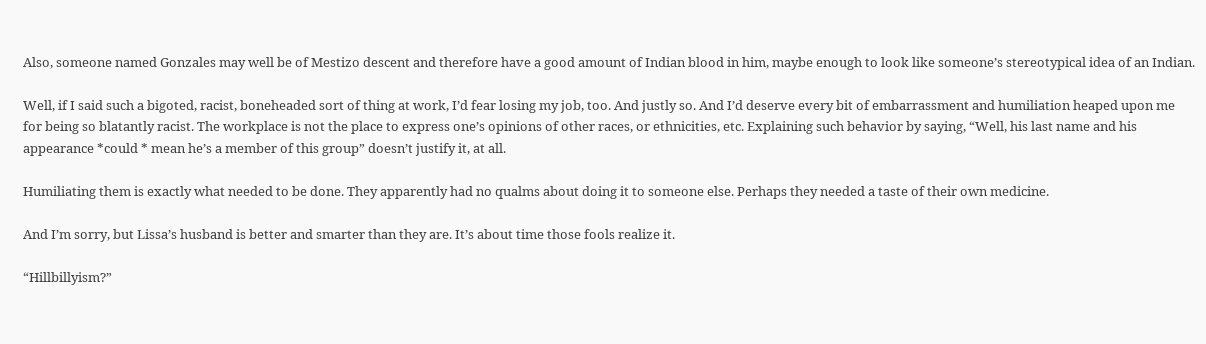Also, someone named Gonzales may well be of Mestizo descent and therefore have a good amount of Indian blood in him, maybe enough to look like someone’s stereotypical idea of an Indian.

Well, if I said such a bigoted, racist, boneheaded sort of thing at work, I’d fear losing my job, too. And justly so. And I’d deserve every bit of embarrassment and humiliation heaped upon me for being so blatantly racist. The workplace is not the place to express one’s opinions of other races, or ethnicities, etc. Explaining such behavior by saying, “Well, his last name and his appearance *could * mean he’s a member of this group” doesn’t justify it, at all.

Humiliating them is exactly what needed to be done. They apparently had no qualms about doing it to someone else. Perhaps they needed a taste of their own medicine.

And I’m sorry, but Lissa’s husband is better and smarter than they are. It’s about time those fools realize it.

“Hillbillyism?”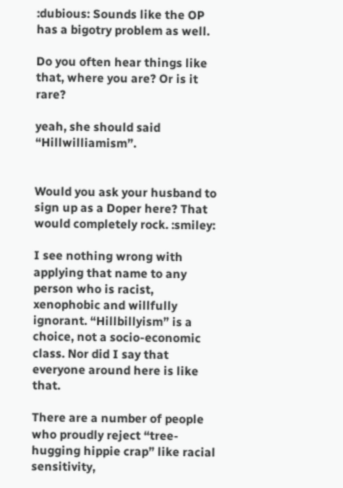:dubious: Sounds like the OP has a bigotry problem as well.

Do you often hear things like that, where you are? Or is it rare?

yeah, she should said “Hillwilliamism”.


Would you ask your husband to sign up as a Doper here? That would completely rock. :smiley:

I see nothing wrong with applying that name to any person who is racist, xenophobic and willfully ignorant. “Hillbillyism” is a choice, not a socio-economic class. Nor did I say that everyone around here is like that.

There are a number of people who proudly reject “tree-hugging hippie crap” like racial sensitivity,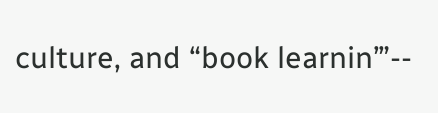culture, and “book learnin’”--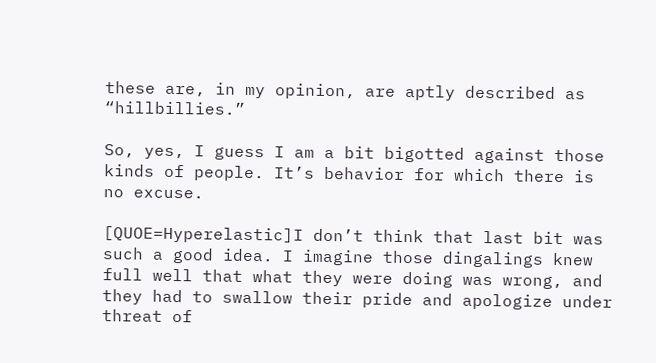these are, in my opinion, are aptly described as “hillbillies.”

So, yes, I guess I am a bit bigotted against those kinds of people. It’s behavior for which there is no excuse.

[QUOE=Hyperelastic]I don’t think that last bit was such a good idea. I imagine those dingalings knew full well that what they were doing was wrong, and they had to swallow their pride and apologize under threat of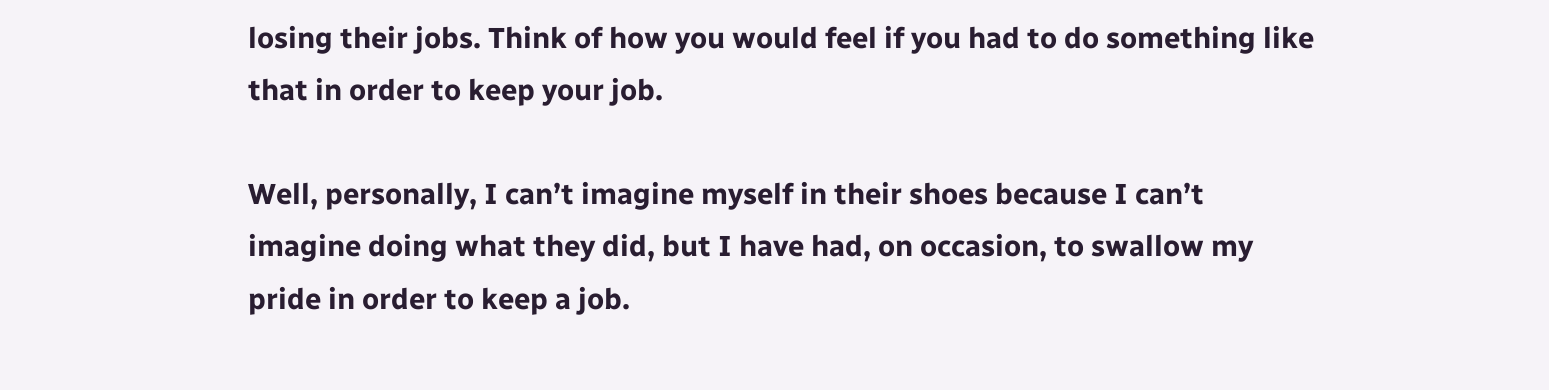losing their jobs. Think of how you would feel if you had to do something like that in order to keep your job.

Well, personally, I can’t imagine myself in their shoes because I can’t imagine doing what they did, but I have had, on occasion, to swallow my pride in order to keep a job.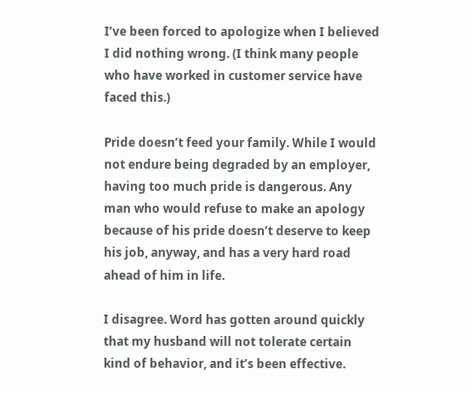I’ve been forced to apologize when I believed I did nothing wrong. (I think many people who have worked in customer service have faced this.)

Pride doesn’t feed your family. While I would not endure being degraded by an employer, having too much pride is dangerous. Any man who would refuse to make an apology because of his pride doesn’t deserve to keep his job, anyway, and has a very hard road ahead of him in life.

I disagree. Word has gotten around quickly that my husband will not tolerate certain kind of behavior, and it’s been effective.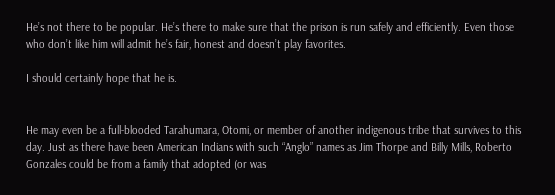He’s not there to be popular. He’s there to make sure that the prison is run safely and efficiently. Even those who don’t like him will admit he’s fair, honest and doesn’t play favorites.

I should certainly hope that he is.


He may even be a full-blooded Tarahumara, Otomi, or member of another indigenous tribe that survives to this day. Just as there have been American Indians with such “Anglo” names as Jim Thorpe and Billy Mills, Roberto Gonzales could be from a family that adopted (or was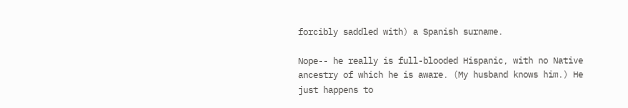forcibly saddled with) a Spanish surname.

Nope-- he really is full-blooded Hispanic, with no Native ancestry of which he is aware. (My husband knows him.) He just happens to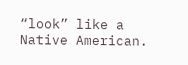“look” like a Native American.